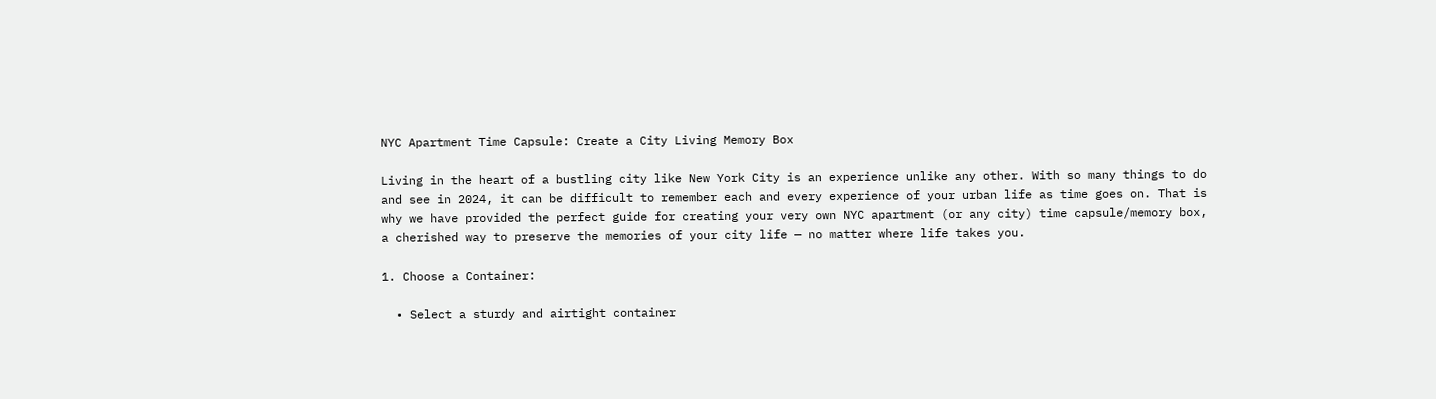NYC Apartment Time Capsule: Create a City Living Memory Box

Living in the heart of a bustling city like New York City is an experience unlike any other. With so many things to do and see in 2024, it can be difficult to remember each and every experience of your urban life as time goes on. That is why we have provided the perfect guide for creating your very own NYC apartment (or any city) time capsule/memory box, a cherished way to preserve the memories of your city life — no matter where life takes you.

1. Choose a Container:

  • Select a sturdy and airtight container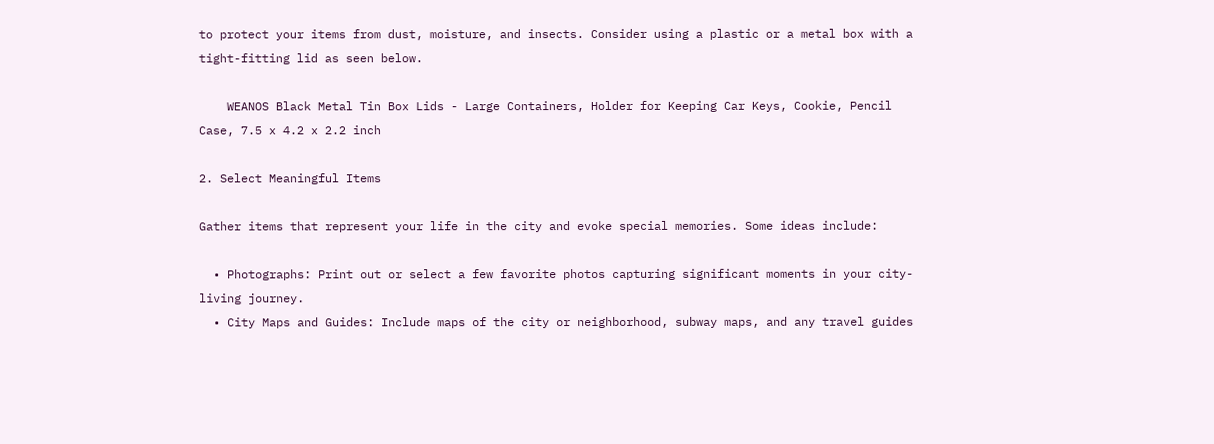to protect your items from dust, moisture, and insects. Consider using a plastic or a metal box with a tight-fitting lid as seen below.

    WEANOS Black Metal Tin Box Lids - Large Containers, Holder for Keeping Car Keys, Cookie, Pencil Case, 7.5 x 4.2 x 2.2 inch

2. Select Meaningful Items

Gather items that represent your life in the city and evoke special memories. Some ideas include:

  • Photographs: Print out or select a few favorite photos capturing significant moments in your city-living journey.
  • City Maps and Guides: Include maps of the city or neighborhood, subway maps, and any travel guides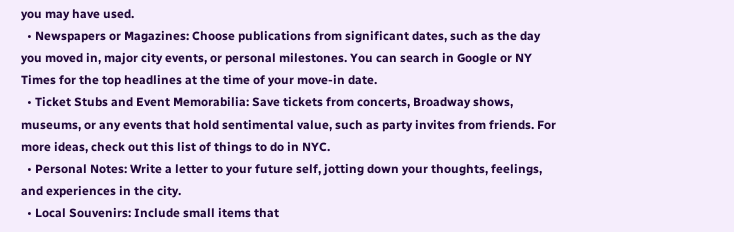you may have used.
  • Newspapers or Magazines: Choose publications from significant dates, such as the day you moved in, major city events, or personal milestones. You can search in Google or NY Times for the top headlines at the time of your move-in date.
  • Ticket Stubs and Event Memorabilia: Save tickets from concerts, Broadway shows, museums, or any events that hold sentimental value, such as party invites from friends. For more ideas, check out this list of things to do in NYC.
  • Personal Notes: Write a letter to your future self, jotting down your thoughts, feelings, and experiences in the city.
  • Local Souvenirs: Include small items that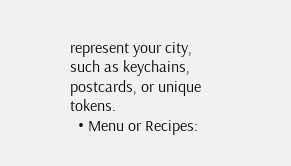represent your city, such as keychains, postcards, or unique tokens.
  • Menu or Recipes: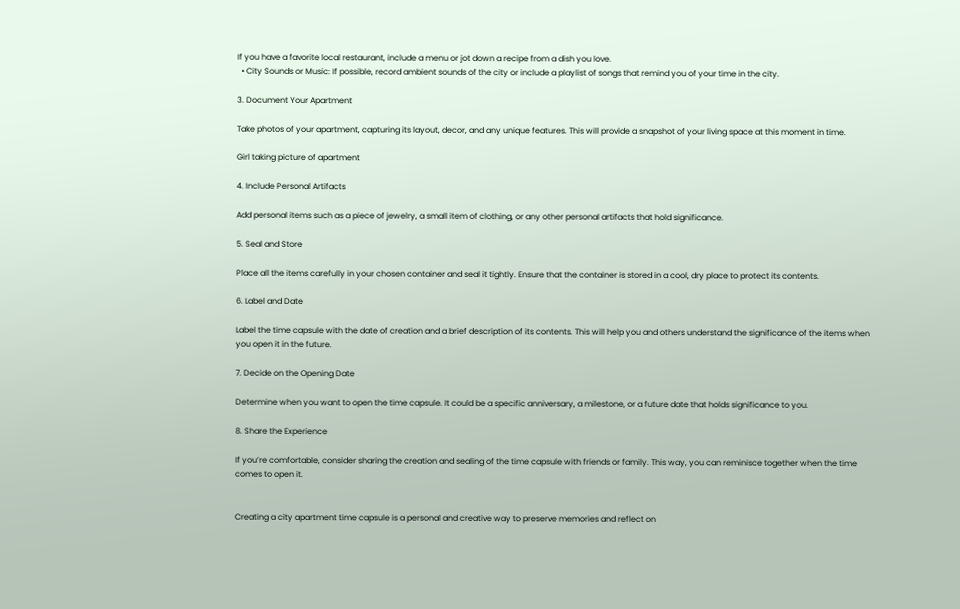If you have a favorite local restaurant, include a menu or jot down a recipe from a dish you love.
  • City Sounds or Music: If possible, record ambient sounds of the city or include a playlist of songs that remind you of your time in the city.

3. Document Your Apartment

Take photos of your apartment, capturing its layout, decor, and any unique features. This will provide a snapshot of your living space at this moment in time.

Girl taking picture of apartment

4. Include Personal Artifacts

Add personal items such as a piece of jewelry, a small item of clothing, or any other personal artifacts that hold significance.

5. Seal and Store

Place all the items carefully in your chosen container and seal it tightly. Ensure that the container is stored in a cool, dry place to protect its contents.

6. Label and Date

Label the time capsule with the date of creation and a brief description of its contents. This will help you and others understand the significance of the items when you open it in the future.

7. Decide on the Opening Date

Determine when you want to open the time capsule. It could be a specific anniversary, a milestone, or a future date that holds significance to you.

8. Share the Experience

If you’re comfortable, consider sharing the creation and sealing of the time capsule with friends or family. This way, you can reminisce together when the time comes to open it.


Creating a city apartment time capsule is a personal and creative way to preserve memories and reflect on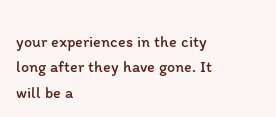your experiences in the city long after they have gone. It will be a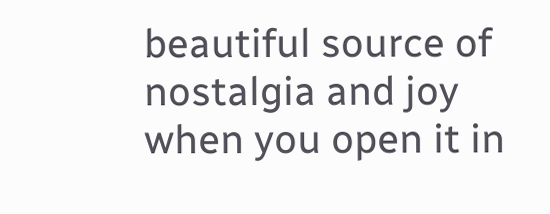beautiful source of nostalgia and joy when you open it in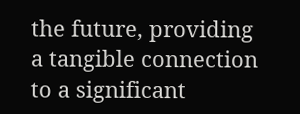the future, providing a tangible connection to a significant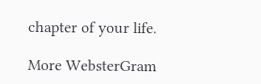chapter of your life.

More WebsterGram